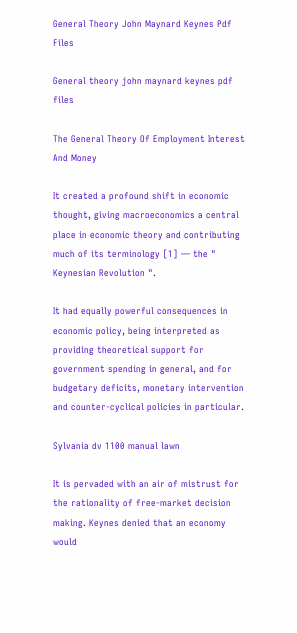General Theory John Maynard Keynes Pdf Files

General theory john maynard keynes pdf files

The General Theory Of Employment Interest And Money

It created a profound shift in economic thought, giving macroeconomics a central place in economic theory and contributing much of its terminology [1] — the " Keynesian Revolution ".

It had equally powerful consequences in economic policy, being interpreted as providing theoretical support for government spending in general, and for budgetary deficits, monetary intervention and counter-cyclical policies in particular.

Sylvania dv 1100 manual lawn

It is pervaded with an air of mistrust for the rationality of free-market decision making. Keynes denied that an economy would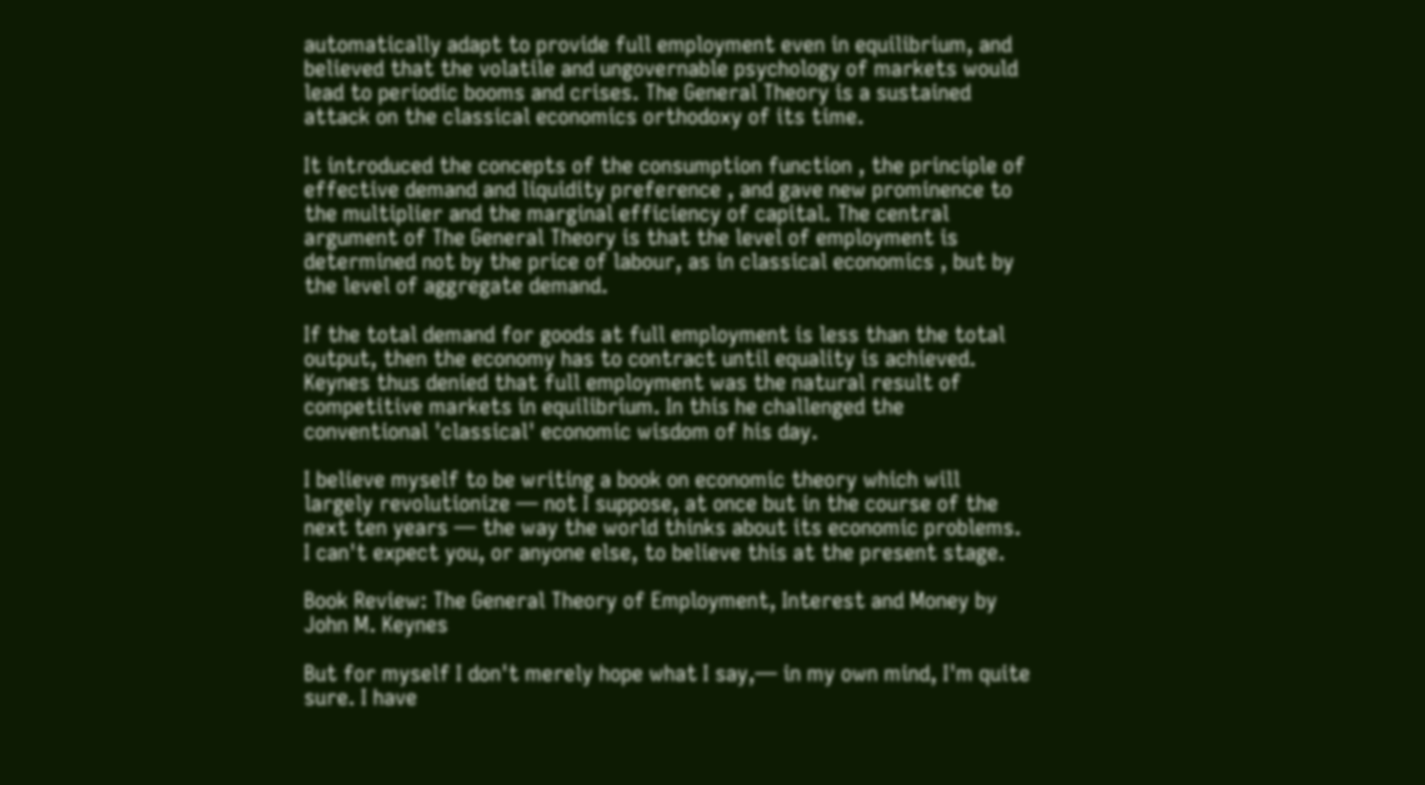automatically adapt to provide full employment even in equilibrium, and believed that the volatile and ungovernable psychology of markets would lead to periodic booms and crises. The General Theory is a sustained attack on the classical economics orthodoxy of its time.

It introduced the concepts of the consumption function , the principle of effective demand and liquidity preference , and gave new prominence to the multiplier and the marginal efficiency of capital. The central argument of The General Theory is that the level of employment is determined not by the price of labour, as in classical economics , but by the level of aggregate demand.

If the total demand for goods at full employment is less than the total output, then the economy has to contract until equality is achieved. Keynes thus denied that full employment was the natural result of competitive markets in equilibrium. In this he challenged the conventional 'classical' economic wisdom of his day.

I believe myself to be writing a book on economic theory which will largely revolutionize — not I suppose, at once but in the course of the next ten years — the way the world thinks about its economic problems. I can't expect you, or anyone else, to believe this at the present stage.

Book Review: The General Theory of Employment, Interest and Money by John M. Keynes

But for myself I don't merely hope what I say,— in my own mind, I'm quite sure. I have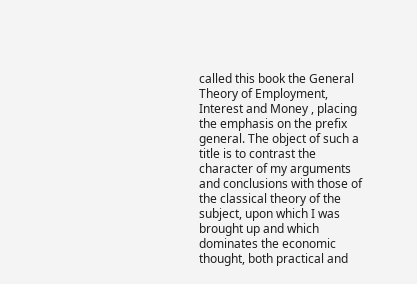called this book the General Theory of Employment, Interest and Money , placing the emphasis on the prefix general. The object of such a title is to contrast the character of my arguments and conclusions with those of the classical theory of the subject, upon which I was brought up and which dominates the economic thought, both practical and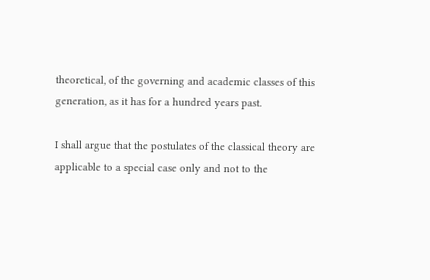theoretical, of the governing and academic classes of this generation, as it has for a hundred years past.

I shall argue that the postulates of the classical theory are applicable to a special case only and not to the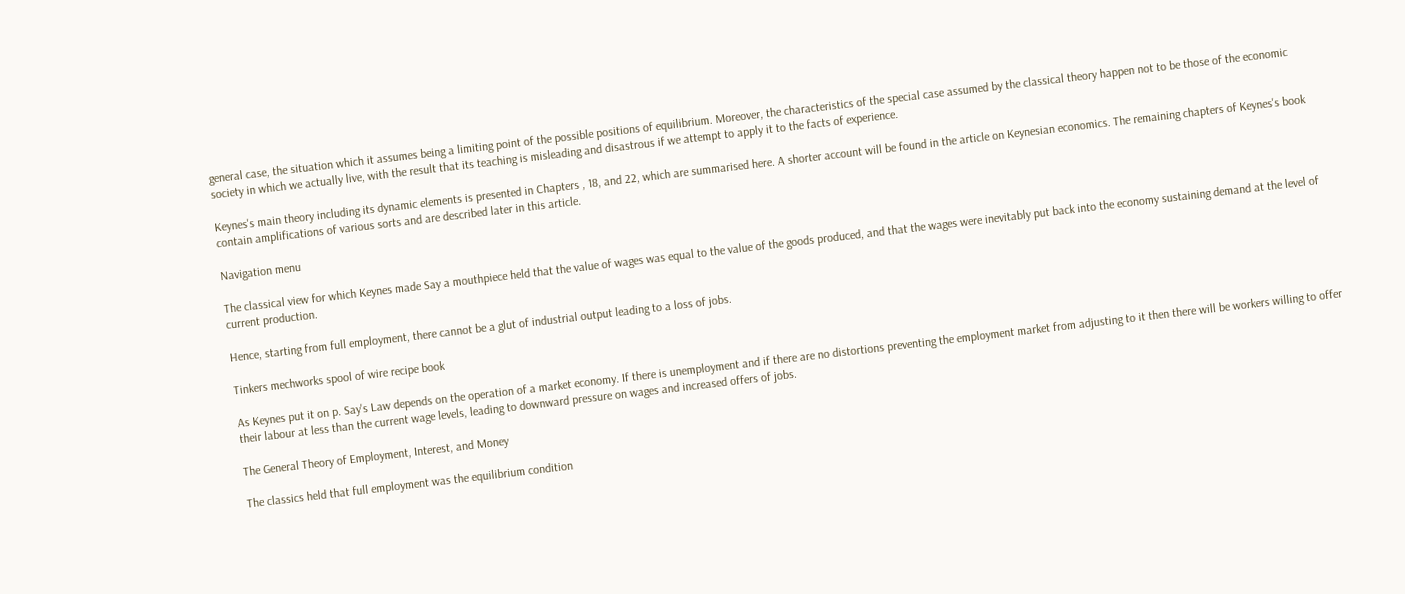general case, the situation which it assumes being a limiting point of the possible positions of equilibrium. Moreover, the characteristics of the special case assumed by the classical theory happen not to be those of the economic society in which we actually live, with the result that its teaching is misleading and disastrous if we attempt to apply it to the facts of experience.

Keynes's main theory including its dynamic elements is presented in Chapters , 18, and 22, which are summarised here. A shorter account will be found in the article on Keynesian economics. The remaining chapters of Keynes's book contain amplifications of various sorts and are described later in this article.

Navigation menu

The classical view for which Keynes made Say a mouthpiece held that the value of wages was equal to the value of the goods produced, and that the wages were inevitably put back into the economy sustaining demand at the level of current production.

Hence, starting from full employment, there cannot be a glut of industrial output leading to a loss of jobs.

Tinkers mechworks spool of wire recipe book

As Keynes put it on p. Say's Law depends on the operation of a market economy. If there is unemployment and if there are no distortions preventing the employment market from adjusting to it then there will be workers willing to offer their labour at less than the current wage levels, leading to downward pressure on wages and increased offers of jobs.

The General Theory of Employment, Interest, and Money

The classics held that full employment was the equilibrium condition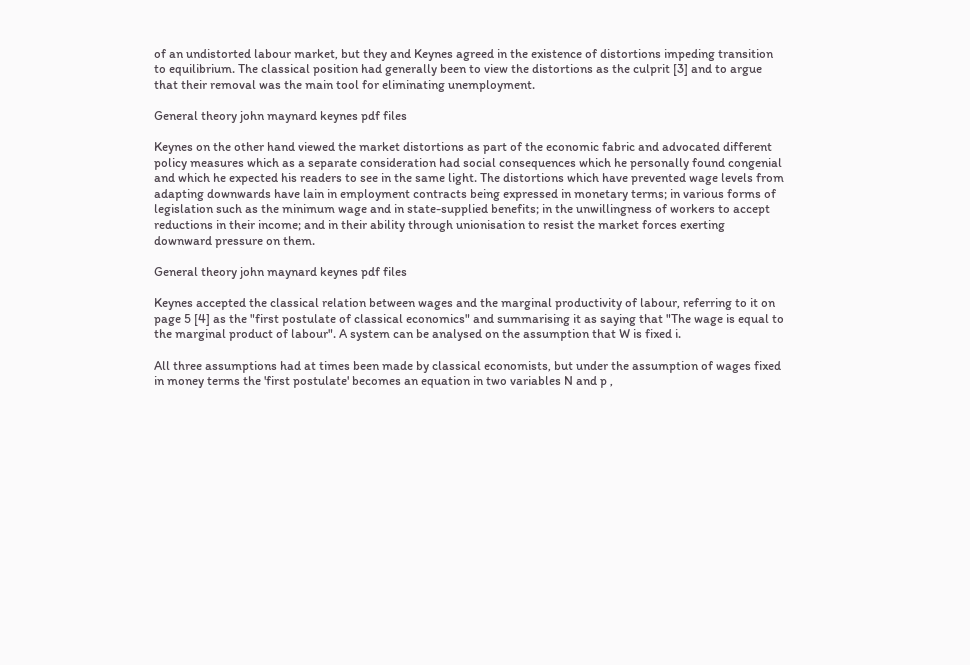of an undistorted labour market, but they and Keynes agreed in the existence of distortions impeding transition to equilibrium. The classical position had generally been to view the distortions as the culprit [3] and to argue that their removal was the main tool for eliminating unemployment.

General theory john maynard keynes pdf files

Keynes on the other hand viewed the market distortions as part of the economic fabric and advocated different policy measures which as a separate consideration had social consequences which he personally found congenial and which he expected his readers to see in the same light. The distortions which have prevented wage levels from adapting downwards have lain in employment contracts being expressed in monetary terms; in various forms of legislation such as the minimum wage and in state-supplied benefits; in the unwillingness of workers to accept reductions in their income; and in their ability through unionisation to resist the market forces exerting downward pressure on them.

General theory john maynard keynes pdf files

Keynes accepted the classical relation between wages and the marginal productivity of labour, referring to it on page 5 [4] as the "first postulate of classical economics" and summarising it as saying that "The wage is equal to the marginal product of labour". A system can be analysed on the assumption that W is fixed i.

All three assumptions had at times been made by classical economists, but under the assumption of wages fixed in money terms the 'first postulate' becomes an equation in two variables N and p ,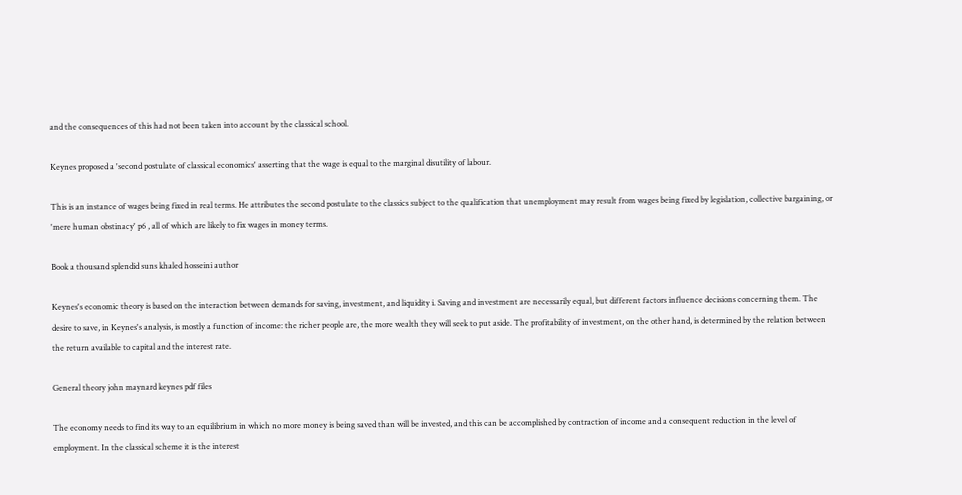and the consequences of this had not been taken into account by the classical school.

Keynes proposed a 'second postulate of classical economics' asserting that the wage is equal to the marginal disutility of labour.

This is an instance of wages being fixed in real terms. He attributes the second postulate to the classics subject to the qualification that unemployment may result from wages being fixed by legislation, collective bargaining, or 'mere human obstinacy' p6 , all of which are likely to fix wages in money terms.

Book a thousand splendid suns khaled hosseini author

Keynes's economic theory is based on the interaction between demands for saving, investment, and liquidity i. Saving and investment are necessarily equal, but different factors influence decisions concerning them. The desire to save, in Keynes's analysis, is mostly a function of income: the richer people are, the more wealth they will seek to put aside. The profitability of investment, on the other hand, is determined by the relation between the return available to capital and the interest rate.

General theory john maynard keynes pdf files

The economy needs to find its way to an equilibrium in which no more money is being saved than will be invested, and this can be accomplished by contraction of income and a consequent reduction in the level of employment. In the classical scheme it is the interest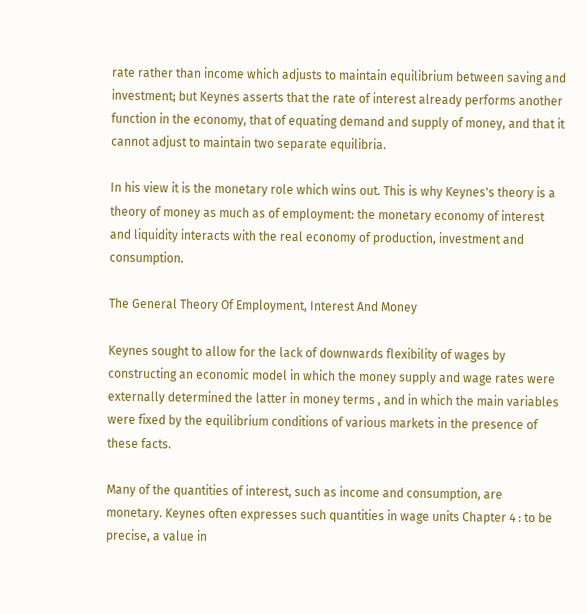rate rather than income which adjusts to maintain equilibrium between saving and investment; but Keynes asserts that the rate of interest already performs another function in the economy, that of equating demand and supply of money, and that it cannot adjust to maintain two separate equilibria.

In his view it is the monetary role which wins out. This is why Keynes's theory is a theory of money as much as of employment: the monetary economy of interest and liquidity interacts with the real economy of production, investment and consumption.

The General Theory Of Employment, Interest And Money

Keynes sought to allow for the lack of downwards flexibility of wages by constructing an economic model in which the money supply and wage rates were externally determined the latter in money terms , and in which the main variables were fixed by the equilibrium conditions of various markets in the presence of these facts.

Many of the quantities of interest, such as income and consumption, are monetary. Keynes often expresses such quantities in wage units Chapter 4 : to be precise, a value in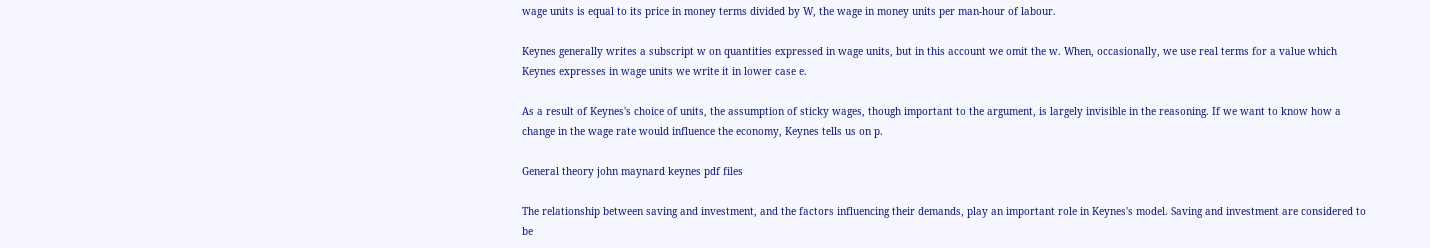wage units is equal to its price in money terms divided by W, the wage in money units per man-hour of labour.

Keynes generally writes a subscript w on quantities expressed in wage units, but in this account we omit the w. When, occasionally, we use real terms for a value which Keynes expresses in wage units we write it in lower case e.

As a result of Keynes's choice of units, the assumption of sticky wages, though important to the argument, is largely invisible in the reasoning. If we want to know how a change in the wage rate would influence the economy, Keynes tells us on p.

General theory john maynard keynes pdf files

The relationship between saving and investment, and the factors influencing their demands, play an important role in Keynes's model. Saving and investment are considered to be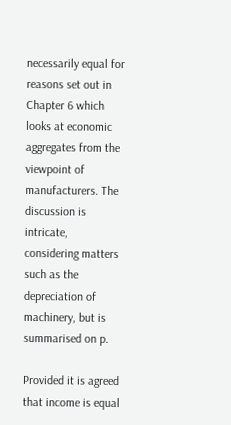necessarily equal for reasons set out in Chapter 6 which looks at economic aggregates from the viewpoint of manufacturers. The discussion is intricate, considering matters such as the depreciation of machinery, but is summarised on p.

Provided it is agreed that income is equal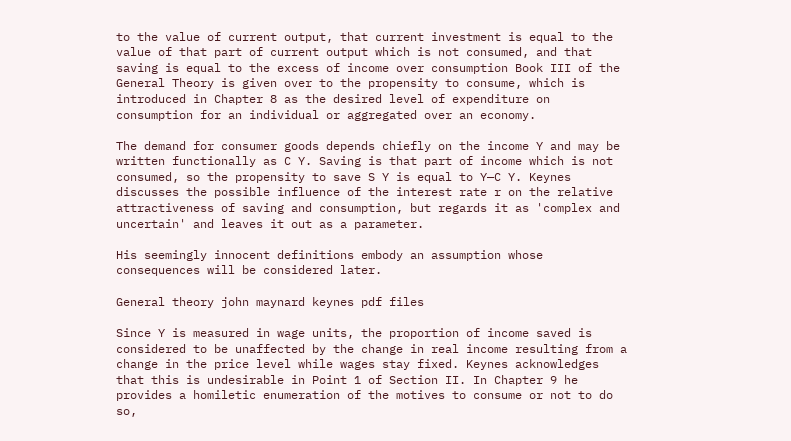to the value of current output, that current investment is equal to the value of that part of current output which is not consumed, and that saving is equal to the excess of income over consumption Book III of the General Theory is given over to the propensity to consume, which is introduced in Chapter 8 as the desired level of expenditure on consumption for an individual or aggregated over an economy.

The demand for consumer goods depends chiefly on the income Y and may be written functionally as C Y. Saving is that part of income which is not consumed, so the propensity to save S Y is equal to Y—C Y. Keynes discusses the possible influence of the interest rate r on the relative attractiveness of saving and consumption, but regards it as 'complex and uncertain' and leaves it out as a parameter.

His seemingly innocent definitions embody an assumption whose consequences will be considered later.

General theory john maynard keynes pdf files

Since Y is measured in wage units, the proportion of income saved is considered to be unaffected by the change in real income resulting from a change in the price level while wages stay fixed. Keynes acknowledges that this is undesirable in Point 1 of Section II. In Chapter 9 he provides a homiletic enumeration of the motives to consume or not to do so,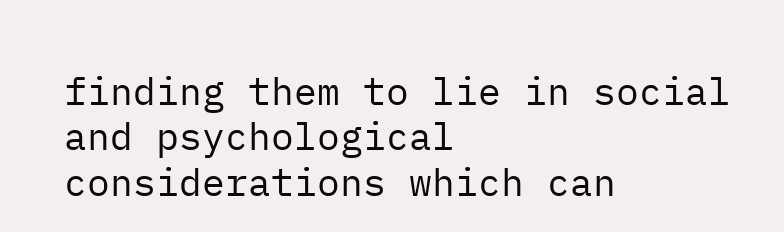finding them to lie in social and psychological considerations which can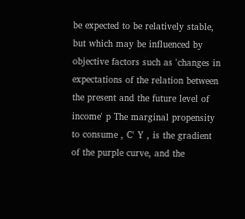be expected to be relatively stable, but which may be influenced by objective factors such as 'changes in expectations of the relation between the present and the future level of income' p The marginal propensity to consume , C' Y , is the gradient of the purple curve, and the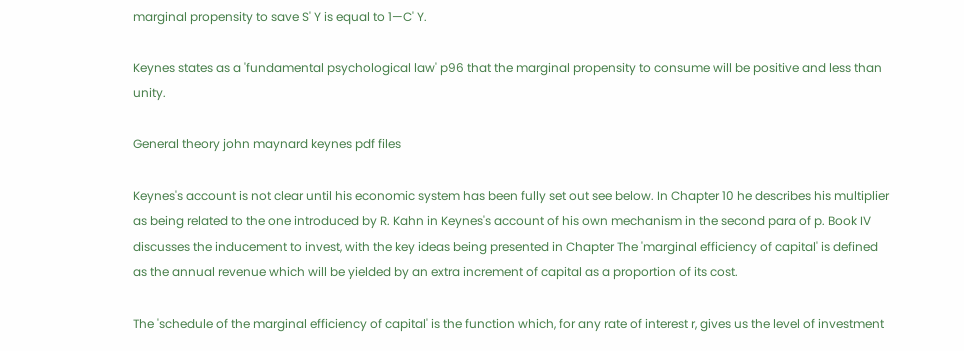marginal propensity to save S' Y is equal to 1—C' Y.

Keynes states as a 'fundamental psychological law' p96 that the marginal propensity to consume will be positive and less than unity.

General theory john maynard keynes pdf files

Keynes's account is not clear until his economic system has been fully set out see below. In Chapter 10 he describes his multiplier as being related to the one introduced by R. Kahn in Keynes's account of his own mechanism in the second para of p. Book IV discusses the inducement to invest, with the key ideas being presented in Chapter The 'marginal efficiency of capital' is defined as the annual revenue which will be yielded by an extra increment of capital as a proportion of its cost.

The 'schedule of the marginal efficiency of capital' is the function which, for any rate of interest r, gives us the level of investment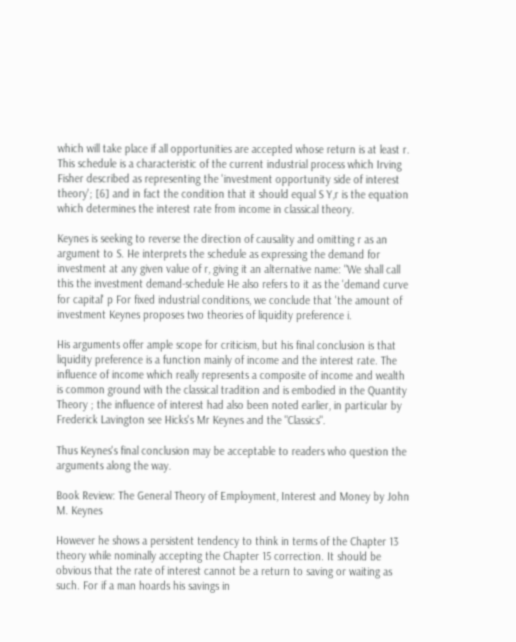which will take place if all opportunities are accepted whose return is at least r. This schedule is a characteristic of the current industrial process which Irving Fisher described as representing the 'investment opportunity side of interest theory'; [6] and in fact the condition that it should equal S Y,r is the equation which determines the interest rate from income in classical theory.

Keynes is seeking to reverse the direction of causality and omitting r as an argument to S. He interprets the schedule as expressing the demand for investment at any given value of r, giving it an alternative name: "We shall call this the investment demand-schedule He also refers to it as the 'demand curve for capital' p For fixed industrial conditions, we conclude that 'the amount of investment Keynes proposes two theories of liquidity preference i.

His arguments offer ample scope for criticism, but his final conclusion is that liquidity preference is a function mainly of income and the interest rate. The influence of income which really represents a composite of income and wealth is common ground with the classical tradition and is embodied in the Quantity Theory ; the influence of interest had also been noted earlier, in particular by Frederick Lavington see Hicks's Mr Keynes and the "Classics".

Thus Keynes's final conclusion may be acceptable to readers who question the arguments along the way.

Book Review: The General Theory of Employment, Interest and Money by John M. Keynes

However he shows a persistent tendency to think in terms of the Chapter 13 theory while nominally accepting the Chapter 15 correction. It should be obvious that the rate of interest cannot be a return to saving or waiting as such. For if a man hoards his savings in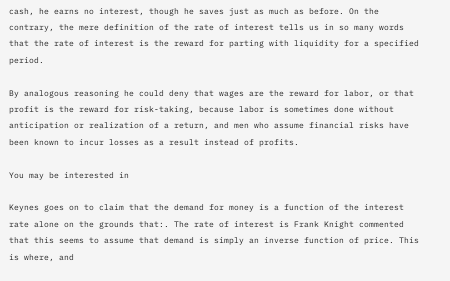cash, he earns no interest, though he saves just as much as before. On the contrary, the mere definition of the rate of interest tells us in so many words that the rate of interest is the reward for parting with liquidity for a specified period.

By analogous reasoning he could deny that wages are the reward for labor, or that profit is the reward for risk-taking, because labor is sometimes done without anticipation or realization of a return, and men who assume financial risks have been known to incur losses as a result instead of profits.

You may be interested in

Keynes goes on to claim that the demand for money is a function of the interest rate alone on the grounds that:. The rate of interest is Frank Knight commented that this seems to assume that demand is simply an inverse function of price. This is where, and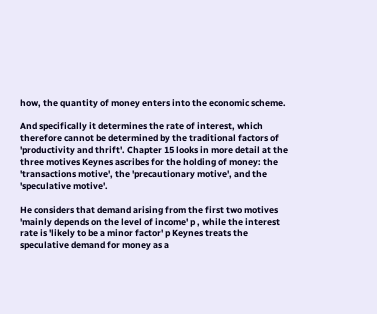how, the quantity of money enters into the economic scheme.

And specifically it determines the rate of interest, which therefore cannot be determined by the traditional factors of 'productivity and thrift'. Chapter 15 looks in more detail at the three motives Keynes ascribes for the holding of money: the 'transactions motive', the 'precautionary motive', and the 'speculative motive'.

He considers that demand arising from the first two motives 'mainly depends on the level of income' p , while the interest rate is 'likely to be a minor factor' p Keynes treats the speculative demand for money as a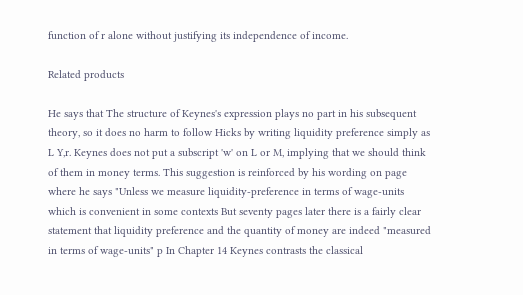function of r alone without justifying its independence of income.

Related products

He says that The structure of Keynes's expression plays no part in his subsequent theory, so it does no harm to follow Hicks by writing liquidity preference simply as L Y,r. Keynes does not put a subscript 'w' on L or M, implying that we should think of them in money terms. This suggestion is reinforced by his wording on page where he says "Unless we measure liquidity-preference in terms of wage-units which is convenient in some contexts But seventy pages later there is a fairly clear statement that liquidity preference and the quantity of money are indeed "measured in terms of wage-units" p In Chapter 14 Keynes contrasts the classical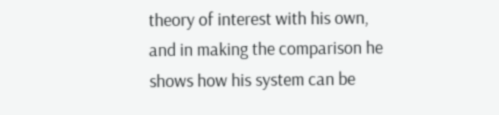theory of interest with his own, and in making the comparison he shows how his system can be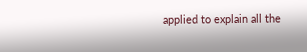applied to explain all the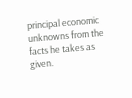principal economic unknowns from the facts he takes as given.